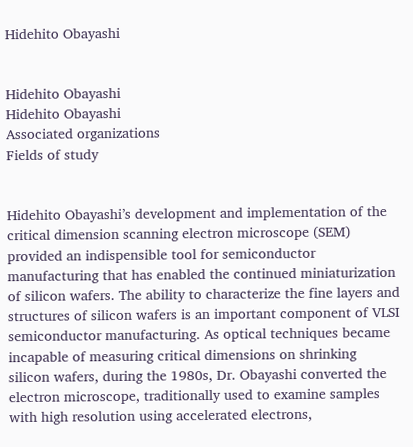Hidehito Obayashi


Hidehito Obayashi
Hidehito Obayashi
Associated organizations
Fields of study


Hidehito Obayashi’s development and implementation of the critical dimension scanning electron microscope (SEM) provided an indispensible tool for semiconductor manufacturing that has enabled the continued miniaturization of silicon wafers. The ability to characterize the fine layers and structures of silicon wafers is an important component of VLSI semiconductor manufacturing. As optical techniques became incapable of measuring critical dimensions on shrinking silicon wafers, during the 1980s, Dr. Obayashi converted the electron microscope, traditionally used to examine samples with high resolution using accelerated electrons,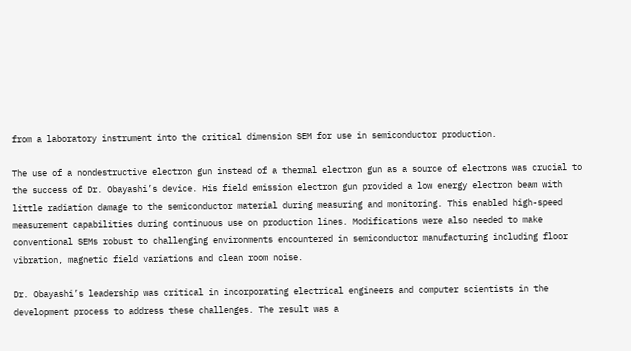from a laboratory instrument into the critical dimension SEM for use in semiconductor production.

The use of a nondestructive electron gun instead of a thermal electron gun as a source of electrons was crucial to the success of Dr. Obayashi’s device. His field emission electron gun provided a low energy electron beam with little radiation damage to the semiconductor material during measuring and monitoring. This enabled high-speed measurement capabilities during continuous use on production lines. Modifications were also needed to make conventional SEMs robust to challenging environments encountered in semiconductor manufacturing including floor vibration, magnetic field variations and clean room noise.

Dr. Obayashi’s leadership was critical in incorporating electrical engineers and computer scientists in the development process to address these challenges. The result was a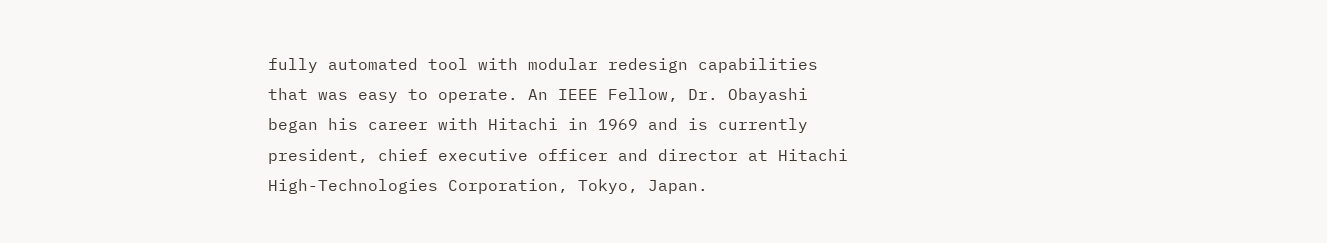fully automated tool with modular redesign capabilities that was easy to operate. An IEEE Fellow, Dr. Obayashi began his career with Hitachi in 1969 and is currently president, chief executive officer and director at Hitachi High-Technologies Corporation, Tokyo, Japan.